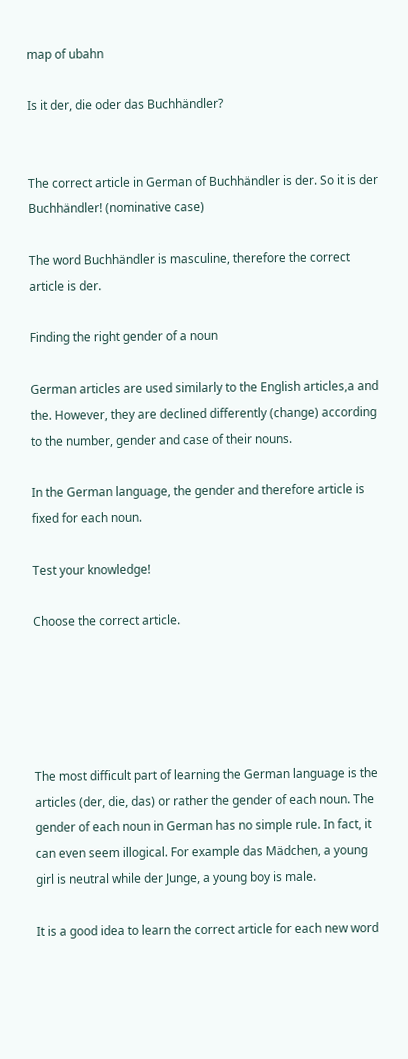map of ubahn

Is it der, die oder das Buchhändler?


The correct article in German of Buchhändler is der. So it is der Buchhändler! (nominative case)

The word Buchhändler is masculine, therefore the correct article is der.

Finding the right gender of a noun

German articles are used similarly to the English articles,a and the. However, they are declined differently (change) according to the number, gender and case of their nouns.

In the German language, the gender and therefore article is fixed for each noun.

Test your knowledge!

Choose the correct article.





The most difficult part of learning the German language is the articles (der, die, das) or rather the gender of each noun. The gender of each noun in German has no simple rule. In fact, it can even seem illogical. For example das Mädchen, a young girl is neutral while der Junge, a young boy is male.

It is a good idea to learn the correct article for each new word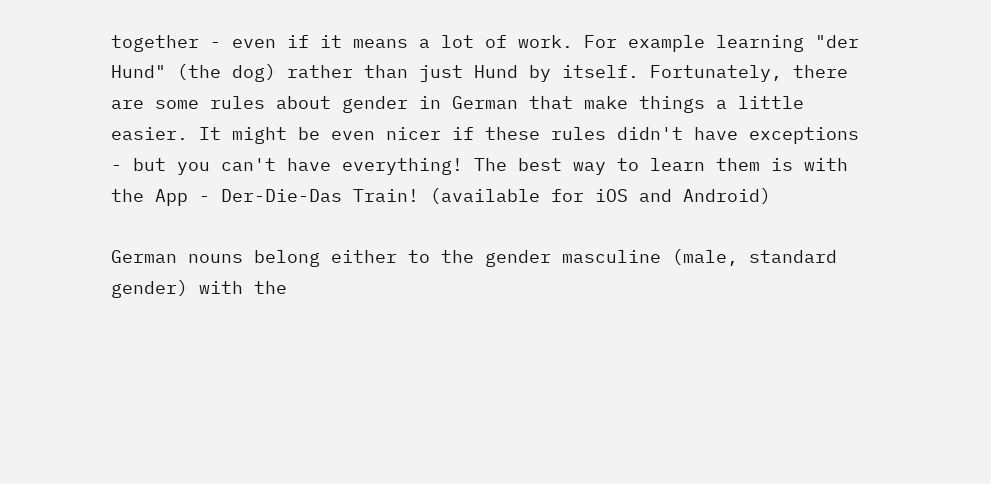together - even if it means a lot of work. For example learning "der Hund" (the dog) rather than just Hund by itself. Fortunately, there are some rules about gender in German that make things a little easier. It might be even nicer if these rules didn't have exceptions - but you can't have everything! The best way to learn them is with the App - Der-Die-Das Train! (available for iOS and Android)

German nouns belong either to the gender masculine (male, standard gender) with the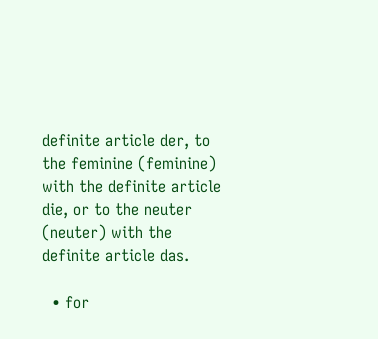definite article der, to the feminine (feminine) with the definite article die, or to the neuter (neuter) with the definite article das.

  • for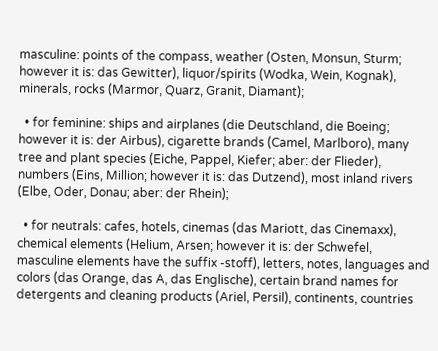masculine: points of the compass, weather (Osten, Monsun, Sturm; however it is: das Gewitter), liquor/spirits (Wodka, Wein, Kognak), minerals, rocks (Marmor, Quarz, Granit, Diamant);

  • for feminine: ships and airplanes (die Deutschland, die Boeing; however it is: der Airbus), cigarette brands (Camel, Marlboro), many tree and plant species (Eiche, Pappel, Kiefer; aber: der Flieder), numbers (Eins, Million; however it is: das Dutzend), most inland rivers (Elbe, Oder, Donau; aber: der Rhein);

  • for neutrals: cafes, hotels, cinemas (das Mariott, das Cinemaxx), chemical elements (Helium, Arsen; however it is: der Schwefel, masculine elements have the suffix -stoff), letters, notes, languages and colors (das Orange, das A, das Englische), certain brand names for detergents and cleaning products (Ariel, Persil), continents, countries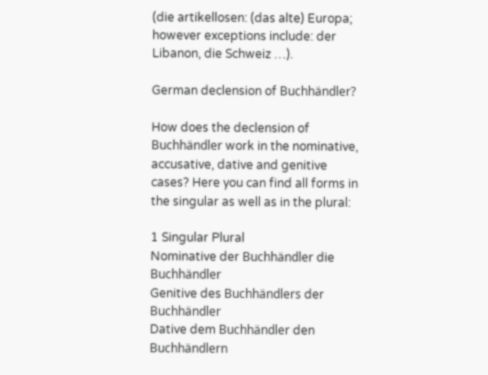(die artikellosen: (das alte) Europa; however exceptions include: der Libanon, die Schweiz …).

German declension of Buchhändler?

How does the declension of Buchhändler work in the nominative, accusative, dative and genitive cases? Here you can find all forms in the singular as well as in the plural:

1 Singular Plural
Nominative der Buchhändler die Buchhändler
Genitive des Buchhändlers der Buchhändler
Dative dem Buchhändler den Buchhändlern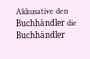Akkusative den Buchhändler die Buchhändler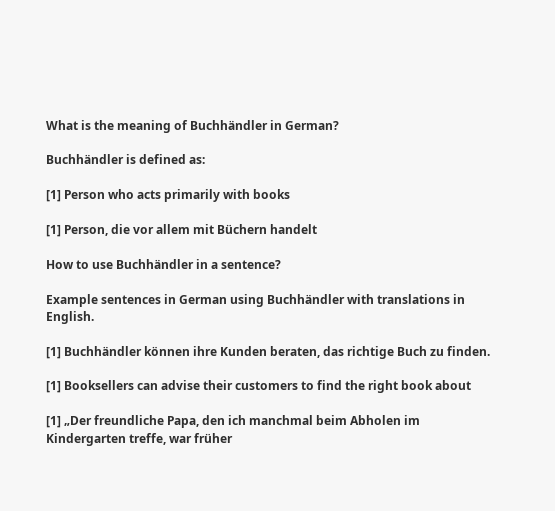What is the meaning of Buchhändler in German?

Buchhändler is defined as:

[1] Person who acts primarily with books

[1] Person, die vor allem mit Büchern handelt

How to use Buchhändler in a sentence?

Example sentences in German using Buchhändler with translations in English.

[1] Buchhändler können ihre Kunden beraten, das richtige Buch zu finden.

[1] Booksellers can advise their customers to find the right book about

[1] „Der freundliche Papa, den ich manchmal beim Abholen im Kindergarten treffe, war früher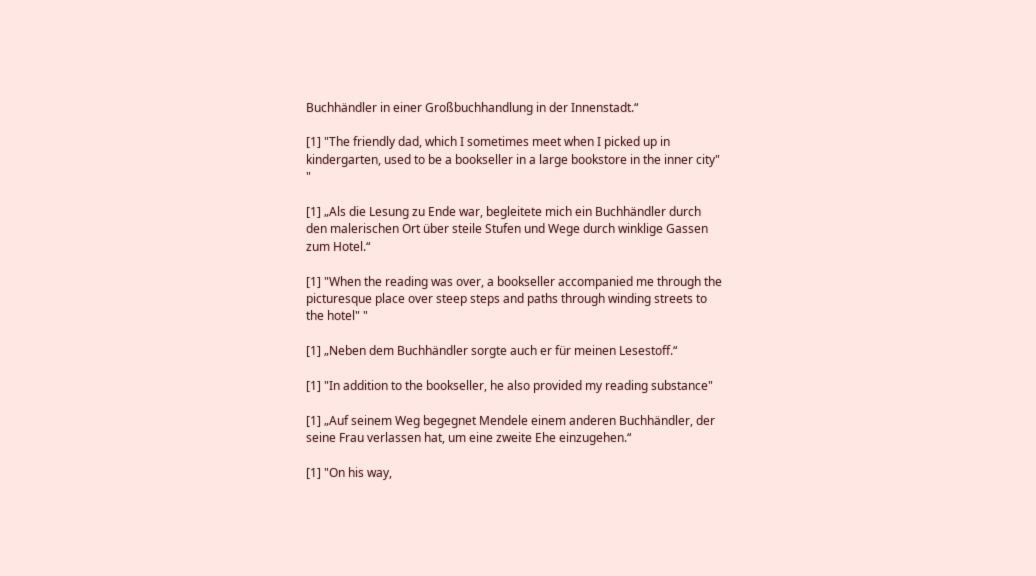Buchhändler in einer Großbuchhandlung in der Innenstadt.“

[1] "The friendly dad, which I sometimes meet when I picked up in kindergarten, used to be a bookseller in a large bookstore in the inner city" "

[1] „Als die Lesung zu Ende war, begleitete mich ein Buchhändler durch den malerischen Ort über steile Stufen und Wege durch winklige Gassen zum Hotel.“

[1] "When the reading was over, a bookseller accompanied me through the picturesque place over steep steps and paths through winding streets to the hotel" "

[1] „Neben dem Buchhändler sorgte auch er für meinen Lesestoff.“

[1] "In addition to the bookseller, he also provided my reading substance"

[1] „Auf seinem Weg begegnet Mendele einem anderen Buchhändler, der seine Frau verlassen hat, um eine zweite Ehe einzugehen.“

[1] "On his way,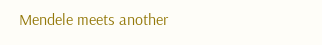Mendele meets another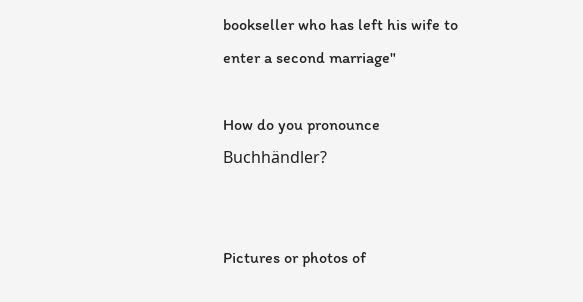bookseller who has left his wife to enter a second marriage"

How do you pronounce Buchhändler?


Pictures or photos of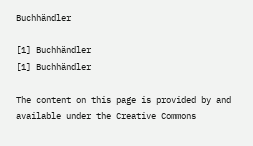Buchhändler

[1] Buchhändler
[1] Buchhändler

The content on this page is provided by and available under the Creative Commons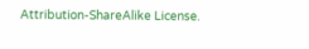Attribution-ShareAlike License.